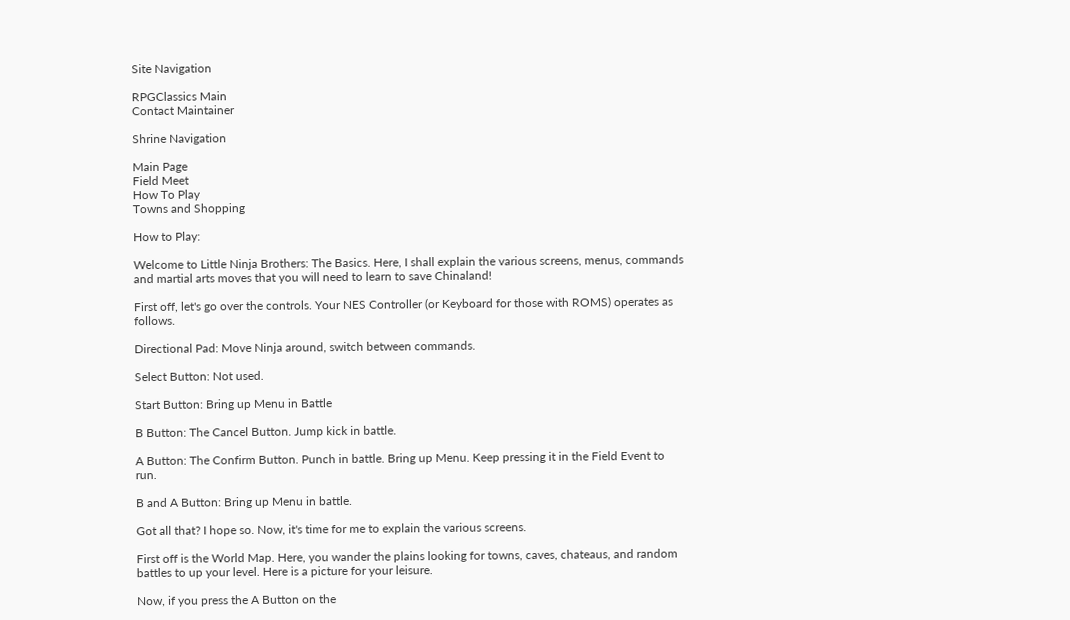Site Navigation

RPGClassics Main
Contact Maintainer

Shrine Navigation

Main Page
Field Meet
How To Play
Towns and Shopping

How to Play:

Welcome to Little Ninja Brothers: The Basics. Here, I shall explain the various screens, menus, commands and martial arts moves that you will need to learn to save Chinaland!

First off, let's go over the controls. Your NES Controller (or Keyboard for those with ROMS) operates as follows.

Directional Pad: Move Ninja around, switch between commands.

Select Button: Not used.

Start Button: Bring up Menu in Battle

B Button: The Cancel Button. Jump kick in battle.

A Button: The Confirm Button. Punch in battle. Bring up Menu. Keep pressing it in the Field Event to run.

B and A Button: Bring up Menu in battle.

Got all that? I hope so. Now, it's time for me to explain the various screens.

First off is the World Map. Here, you wander the plains looking for towns, caves, chateaus, and random battles to up your level. Here is a picture for your leisure.

Now, if you press the A Button on the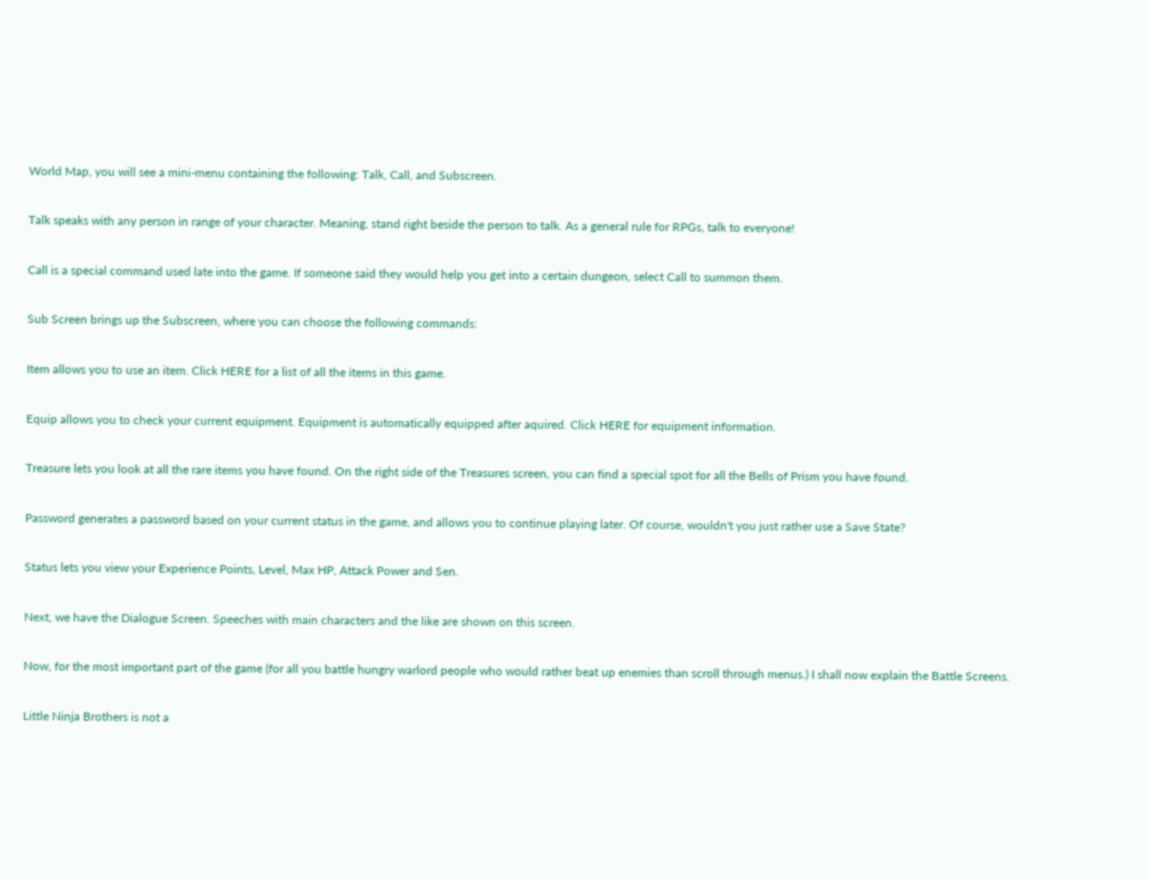World Map, you will see a mini-menu containing the following: Talk, Call, and Subscreen.

Talk speaks with any person in range of your character. Meaning, stand right beside the person to talk. As a general rule for RPGs, talk to everyone!

Call is a special command used late into the game. If someone said they would help you get into a certain dungeon, select Call to summon them.

Sub Screen brings up the Subscreen, where you can choose the following commands:

Item allows you to use an item. Click HERE for a list of all the items in this game.

Equip allows you to check your current equipment. Equipment is automatically equipped after aquired. Click HERE for equipment information.

Treasure lets you look at all the rare items you have found. On the right side of the Treasures screen, you can find a special spot for all the Bells of Prism you have found.

Password generates a password based on your current status in the game, and allows you to continue playing later. Of course, wouldn't you just rather use a Save State?

Status lets you view your Experience Points, Level, Max HP, Attack Power and Sen.

Next, we have the Dialogue Screen. Speeches with main characters and the like are shown on this screen.

Now, for the most important part of the game (for all you battle hungry warlord people who would rather beat up enemies than scroll through menus.) I shall now explain the Battle Screens.

Little Ninja Brothers is not a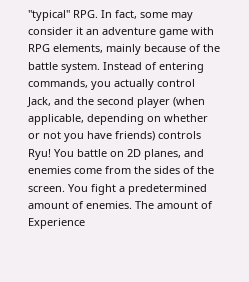"typical" RPG. In fact, some may consider it an adventure game with RPG elements, mainly because of the battle system. Instead of entering commands, you actually control Jack, and the second player (when applicable, depending on whether or not you have friends) controls Ryu! You battle on 2D planes, and enemies come from the sides of the screen. You fight a predetermined amount of enemies. The amount of Experience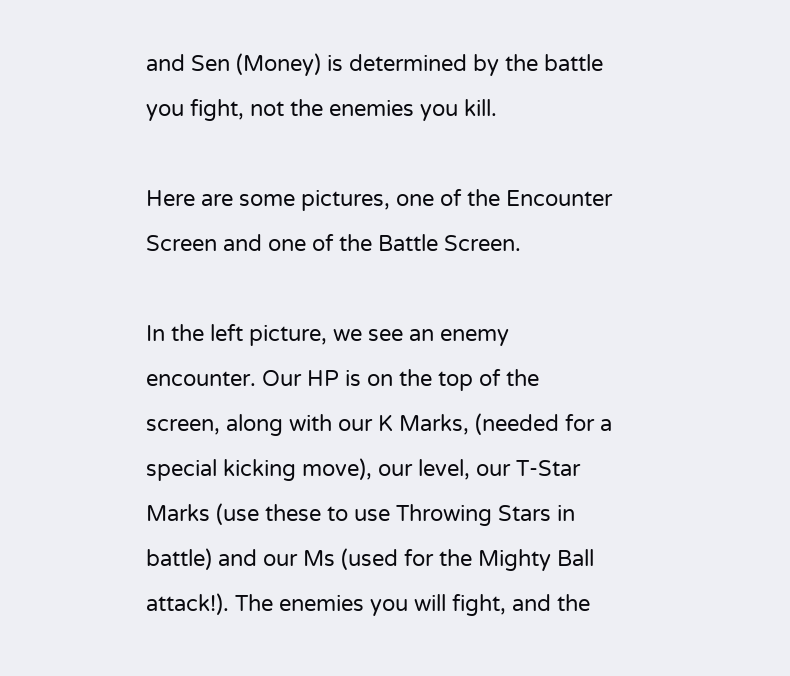and Sen (Money) is determined by the battle you fight, not the enemies you kill.

Here are some pictures, one of the Encounter Screen and one of the Battle Screen.

In the left picture, we see an enemy encounter. Our HP is on the top of the screen, along with our K Marks, (needed for a special kicking move), our level, our T-Star Marks (use these to use Throwing Stars in battle) and our Ms (used for the Mighty Ball attack!). The enemies you will fight, and the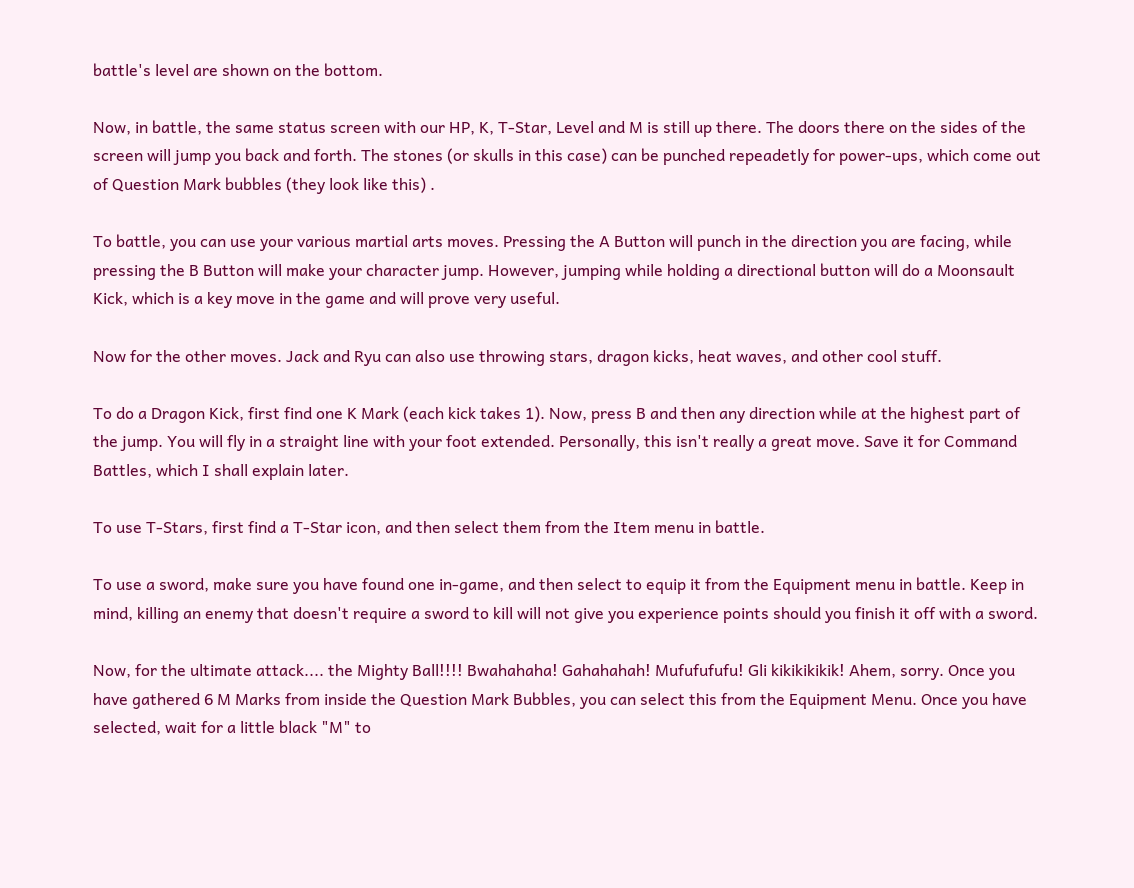battle's level are shown on the bottom.

Now, in battle, the same status screen with our HP, K, T-Star, Level and M is still up there. The doors there on the sides of the screen will jump you back and forth. The stones (or skulls in this case) can be punched repeadetly for power-ups, which come out of Question Mark bubbles (they look like this) .

To battle, you can use your various martial arts moves. Pressing the A Button will punch in the direction you are facing, while pressing the B Button will make your character jump. However, jumping while holding a directional button will do a Moonsault Kick, which is a key move in the game and will prove very useful.

Now for the other moves. Jack and Ryu can also use throwing stars, dragon kicks, heat waves, and other cool stuff.

To do a Dragon Kick, first find one K Mark (each kick takes 1). Now, press B and then any direction while at the highest part of the jump. You will fly in a straight line with your foot extended. Personally, this isn't really a great move. Save it for Command Battles, which I shall explain later.

To use T-Stars, first find a T-Star icon, and then select them from the Item menu in battle.

To use a sword, make sure you have found one in-game, and then select to equip it from the Equipment menu in battle. Keep in mind, killing an enemy that doesn't require a sword to kill will not give you experience points should you finish it off with a sword.

Now, for the ultimate attack.... the Mighty Ball!!!! Bwahahaha! Gahahahah! Mufufufufu! Gli kikikikikik! Ahem, sorry. Once you have gathered 6 M Marks from inside the Question Mark Bubbles, you can select this from the Equipment Menu. Once you have selected, wait for a little black "M" to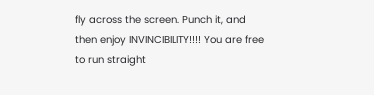fly across the screen. Punch it, and then enjoy INVINCIBILITY!!!! You are free to run straight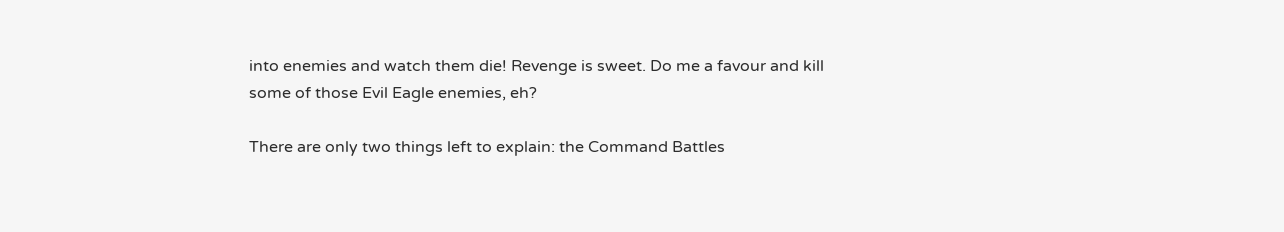into enemies and watch them die! Revenge is sweet. Do me a favour and kill some of those Evil Eagle enemies, eh?

There are only two things left to explain: the Command Battles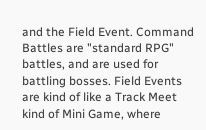and the Field Event. Command Battles are "standard RPG" battles, and are used for battling bosses. Field Events are kind of like a Track Meet kind of Mini Game, where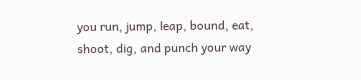you run, jump, leap, bound, eat, shoot, dig, and punch your way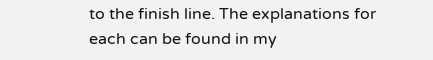to the finish line. The explanations for each can be found in my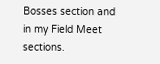Bosses section and in my Field Meet sections.